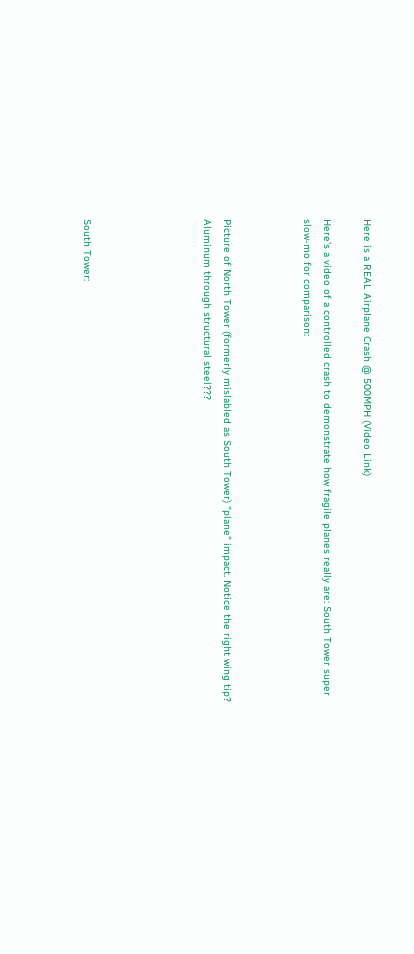Here is a REAL Airplane Crash @ 500MPH (Video Link)

Here's a video of a controlled crash to demonstrate how fragile planes really are: South Tower super slow-mo for comparison:



Picture of North Tower (formerly mislabled as South Tower) "plane" impact. Notice the right wing tip? Aluminum through structural steel???





South Tower: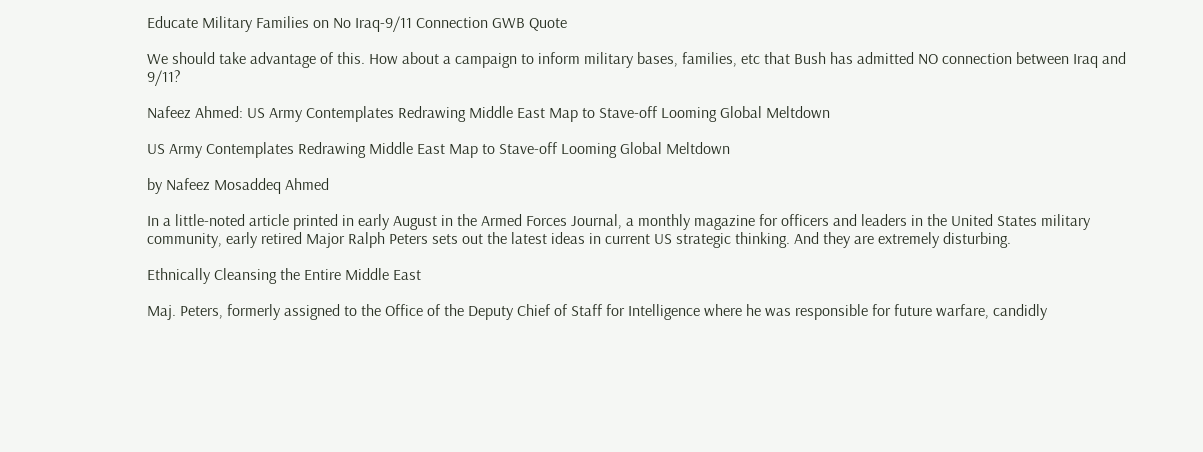Educate Military Families on No Iraq-9/11 Connection GWB Quote

We should take advantage of this. How about a campaign to inform military bases, families, etc that Bush has admitted NO connection between Iraq and 9/11?

Nafeez Ahmed: US Army Contemplates Redrawing Middle East Map to Stave-off Looming Global Meltdown

US Army Contemplates Redrawing Middle East Map to Stave-off Looming Global Meltdown

by Nafeez Mosaddeq Ahmed

In a little-noted article printed in early August in the Armed Forces Journal, a monthly magazine for officers and leaders in the United States military community, early retired Major Ralph Peters sets out the latest ideas in current US strategic thinking. And they are extremely disturbing.

Ethnically Cleansing the Entire Middle East

Maj. Peters, formerly assigned to the Office of the Deputy Chief of Staff for Intelligence where he was responsible for future warfare, candidly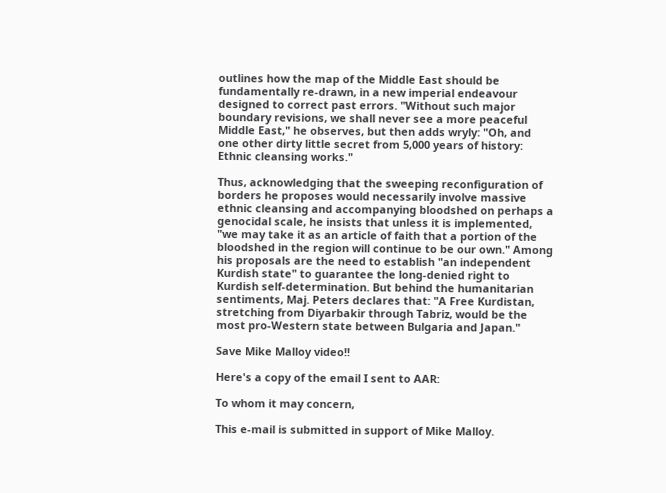outlines how the map of the Middle East should be fundamentally re-drawn, in a new imperial endeavour designed to correct past errors. "Without such major boundary revisions, we shall never see a more peaceful Middle East," he observes, but then adds wryly: "Oh, and one other dirty little secret from 5,000 years of history: Ethnic cleansing works."

Thus, acknowledging that the sweeping reconfiguration of borders he proposes would necessarily involve massive ethnic cleansing and accompanying bloodshed on perhaps a genocidal scale, he insists that unless it is implemented, "we may take it as an article of faith that a portion of the bloodshed in the region will continue to be our own." Among his proposals are the need to establish "an independent Kurdish state" to guarantee the long-denied right to Kurdish self-determination. But behind the humanitarian sentiments, Maj. Peters declares that: "A Free Kurdistan, stretching from Diyarbakir through Tabriz, would be the most pro-Western state between Bulgaria and Japan."

Save Mike Malloy video!!

Here's a copy of the email I sent to AAR:

To whom it may concern,

This e-mail is submitted in support of Mike Malloy.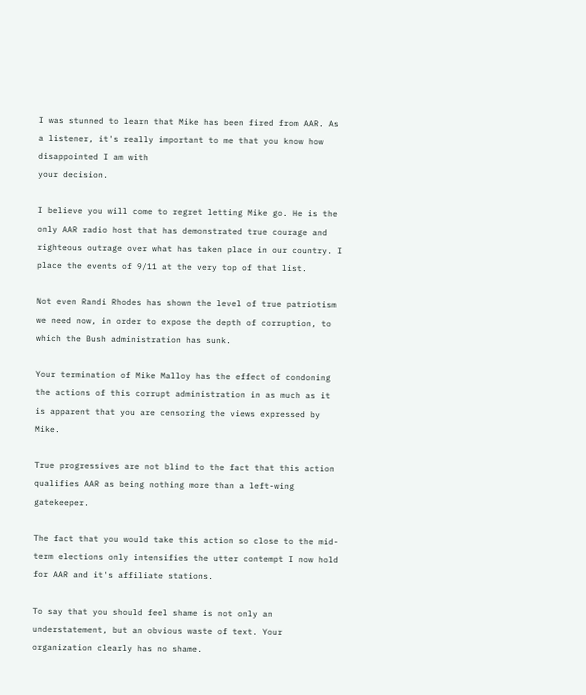I was stunned to learn that Mike has been fired from AAR. As a listener, it's really important to me that you know how disappointed I am with
your decision.

I believe you will come to regret letting Mike go. He is the only AAR radio host that has demonstrated true courage and righteous outrage over what has taken place in our country. I place the events of 9/11 at the very top of that list.

Not even Randi Rhodes has shown the level of true patriotism we need now, in order to expose the depth of corruption, to which the Bush administration has sunk.

Your termination of Mike Malloy has the effect of condoning the actions of this corrupt administration in as much as it is apparent that you are censoring the views expressed by Mike.

True progressives are not blind to the fact that this action qualifies AAR as being nothing more than a left-wing gatekeeper.

The fact that you would take this action so close to the mid-term elections only intensifies the utter contempt I now hold for AAR and it's affiliate stations.

To say that you should feel shame is not only an understatement, but an obvious waste of text. Your organization clearly has no shame.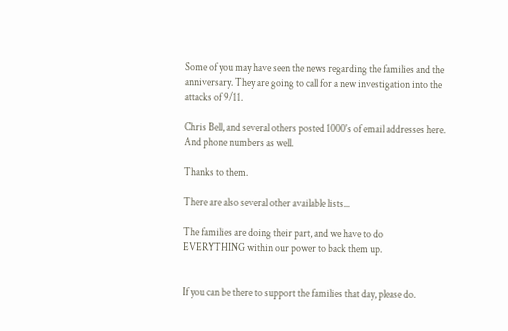Some of you may have seen the news regarding the families and the anniversary. They are going to call for a new investigation into the attacks of 9/11.

Chris Bell, and several others posted 1000's of email addresses here. And phone numbers as well.

Thanks to them.

There are also several other available lists...

The families are doing their part, and we have to do EVERYTHING within our power to back them up.


If you can be there to support the families that day, please do.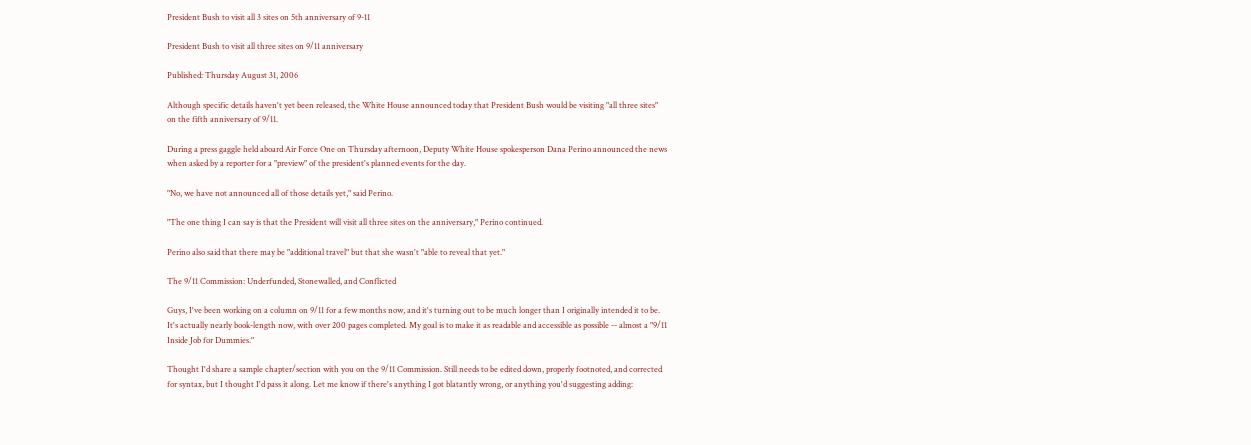President Bush to visit all 3 sites on 5th anniversary of 9-11

President Bush to visit all three sites on 9/11 anniversary

Published: Thursday August 31, 2006

Although specific details haven't yet been released, the White House announced today that President Bush would be visiting "all three sites" on the fifth anniversary of 9/11.

During a press gaggle held aboard Air Force One on Thursday afternoon, Deputy White House spokesperson Dana Perino announced the news when asked by a reporter for a "preview" of the president's planned events for the day.

"No, we have not announced all of those details yet," said Perino.

"The one thing I can say is that the President will visit all three sites on the anniversary," Perino continued.

Perino also said that there may be "additional travel" but that she wasn't "able to reveal that yet."

The 9/11 Commission: Underfunded, Stonewalled, and Conflicted

Guys, I've been working on a column on 9/11 for a few months now, and it's turning out to be much longer than I originally intended it to be. It's actually nearly book-length now, with over 200 pages completed. My goal is to make it as readable and accessible as possible -- almost a "9/11 Inside Job for Dummies."

Thought I'd share a sample chapter/section with you on the 9/11 Commission. Still needs to be edited down, properly footnoted, and corrected for syntax, but I thought I'd pass it along. Let me know if there's anything I got blatantly wrong, or anything you'd suggesting adding: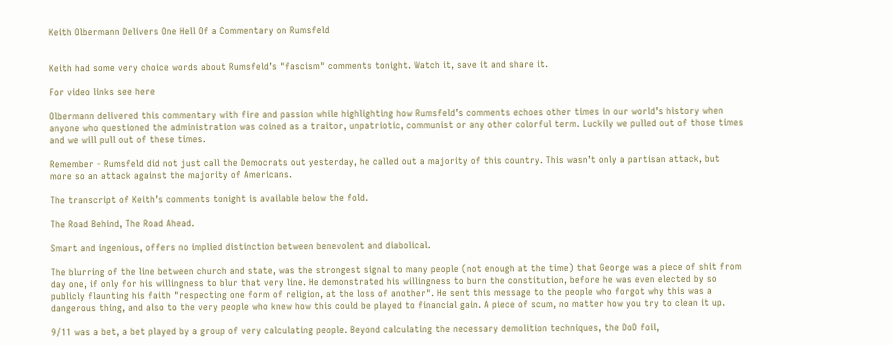Keith Olbermann Delivers One Hell Of a Commentary on Rumsfeld


Keith had some very choice words about Rumsfeld’s "fascism" comments tonight. Watch it, save it and share it.

For video links see here

Olbermann delivered this commentary with fire and passion while highlighting how Rumsfeld’s comments echoes other times in our world’s history when anyone who questioned the administration was coined as a traitor, unpatriotic, communist or any other colorful term. Luckily we pulled out of those times and we will pull out of these times.

Remember - Rumsfeld did not just call the Democrats out yesterday, he called out a majority of this country. This wasn’t only a partisan attack, but more so an attack against the majority of Americans.

The transcript of Keith’s comments tonight is available below the fold.

The Road Behind, The Road Ahead.

Smart and ingenious, offers no implied distinction between benevolent and diabolical.

The blurring of the line between church and state, was the strongest signal to many people (not enough at the time) that George was a piece of shit from day one, if only for his willingness to blur that very line. He demonstrated his willingness to burn the constitution, before he was even elected by so publicly flaunting his faith "respecting one form of religion, at the loss of another". He sent this message to the people who forgot why this was a dangerous thing, and also to the very people who knew how this could be played to financial gain. A piece of scum, no matter how you try to clean it up.

9/11 was a bet, a bet played by a group of very calculating people. Beyond calculating the necessary demolition techniques, the DoD foil,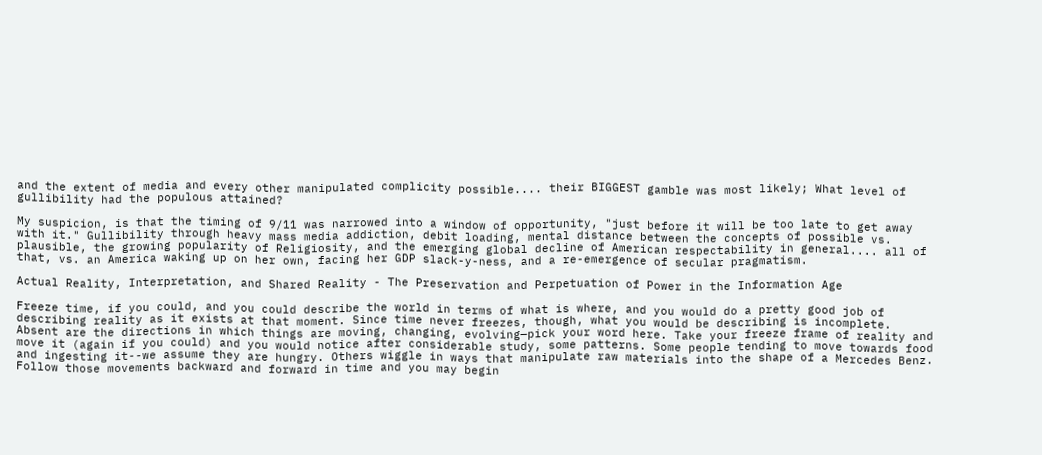and the extent of media and every other manipulated complicity possible.... their BIGGEST gamble was most likely; What level of gullibility had the populous attained?

My suspicion, is that the timing of 9/11 was narrowed into a window of opportunity, "just before it will be too late to get away with it." Gullibility through heavy mass media addiction, debit loading, mental distance between the concepts of possible vs. plausible, the growing popularity of Religiosity, and the emerging global decline of American respectability in general.... all of that, vs. an America waking up on her own, facing her GDP slack-y-ness, and a re-emergence of secular pragmatism.

Actual Reality, Interpretation, and Shared Reality - The Preservation and Perpetuation of Power in the Information Age

Freeze time, if you could, and you could describe the world in terms of what is where, and you would do a pretty good job of describing reality as it exists at that moment. Since time never freezes, though, what you would be describing is incomplete. Absent are the directions in which things are moving, changing, evolving—pick your word here. Take your freeze frame of reality and move it (again if you could) and you would notice after considerable study, some patterns. Some people tending to move towards food and ingesting it--we assume they are hungry. Others wiggle in ways that manipulate raw materials into the shape of a Mercedes Benz. Follow those movements backward and forward in time and you may begin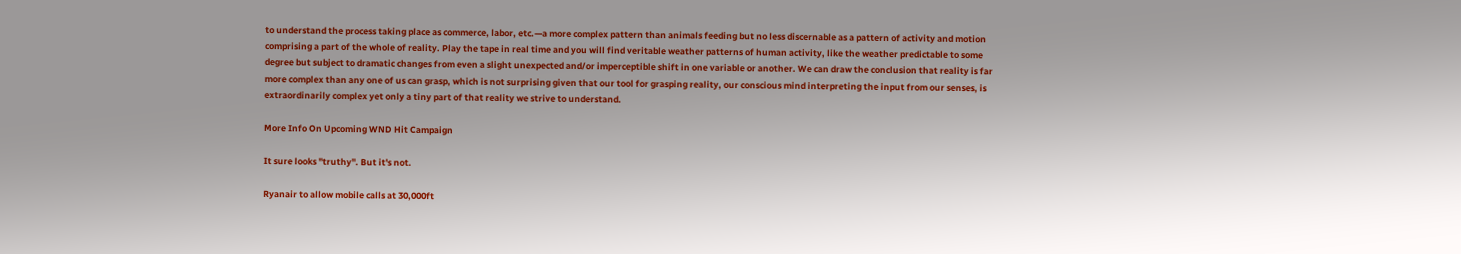to understand the process taking place as commerce, labor, etc.—a more complex pattern than animals feeding but no less discernable as a pattern of activity and motion comprising a part of the whole of reality. Play the tape in real time and you will find veritable weather patterns of human activity, like the weather predictable to some degree but subject to dramatic changes from even a slight unexpected and/or imperceptible shift in one variable or another. We can draw the conclusion that reality is far more complex than any one of us can grasp, which is not surprising given that our tool for grasping reality, our conscious mind interpreting the input from our senses, is extraordinarily complex yet only a tiny part of that reality we strive to understand.

More Info On Upcoming WND Hit Campaign

It sure looks "truthy". But it's not.

Ryanair to allow mobile calls at 30,000ft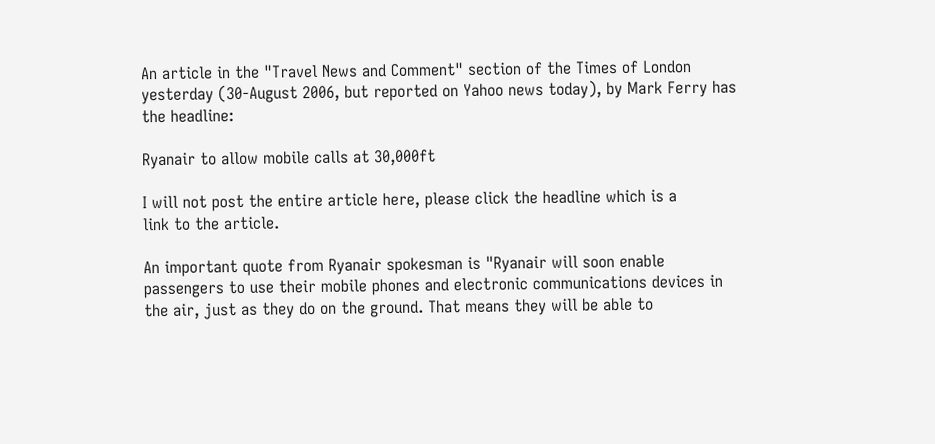An article in the "Travel News and Comment" section of the Times of London yesterday (30-August 2006, but reported on Yahoo news today), by Mark Ferry has the headline:

Ryanair to allow mobile calls at 30,000ft

I will not post the entire article here, please click the headline which is a
link to the article.

An important quote from Ryanair spokesman is "Ryanair will soon enable
passengers to use their mobile phones and electronic communications devices in
the air, just as they do on the ground. That means they will be able to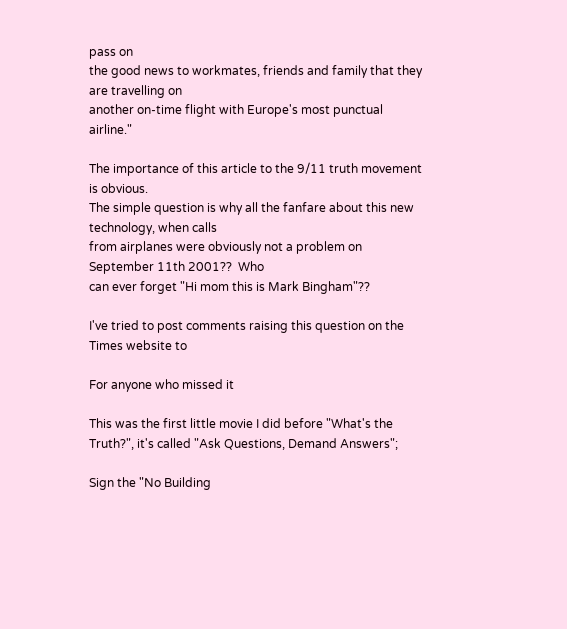pass on
the good news to workmates, friends and family that they are travelling on
another on-time flight with Europe's most punctual airline."

The importance of this article to the 9/11 truth movement is obvious.
The simple question is why all the fanfare about this new technology, when calls
from airplanes were obviously not a problem on September 11th 2001??  Who
can ever forget "Hi mom this is Mark Bingham"??

I've tried to post comments raising this question on the Times website to

For anyone who missed it

This was the first little movie I did before "What's the Truth?", it's called "Ask Questions, Demand Answers";

Sign the "No Building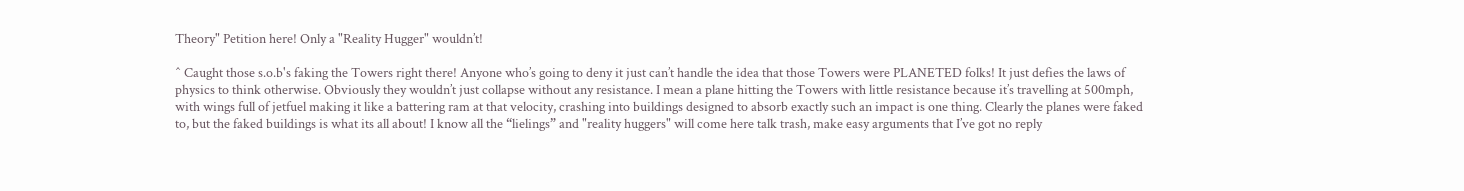Theory" Petition here! Only a "Reality Hugger" wouldn’t!

^ Caught those s.o.b's faking the Towers right there! Anyone who’s going to deny it just can’t handle the idea that those Towers were PLANETED folks! It just defies the laws of physics to think otherwise. Obviously they wouldn’t just collapse without any resistance. I mean a plane hitting the Towers with little resistance because it’s travelling at 500mph, with wings full of jetfuel making it like a battering ram at that velocity, crashing into buildings designed to absorb exactly such an impact is one thing. Clearly the planes were faked to, but the faked buildings is what its all about! I know all the “lielings” and "reality huggers" will come here talk trash, make easy arguments that I’ve got no reply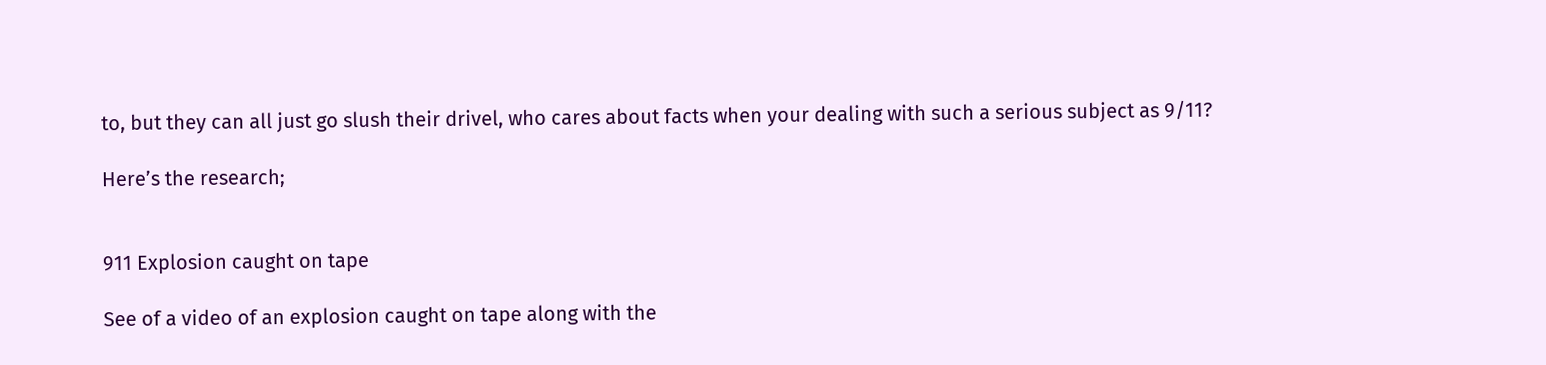to, but they can all just go slush their drivel, who cares about facts when your dealing with such a serious subject as 9/11?

Here’s the research;


911 Explosion caught on tape

See of a video of an explosion caught on tape along with the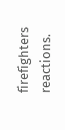firefighters reactions.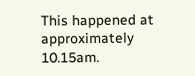This happened at approximately 10.15am.